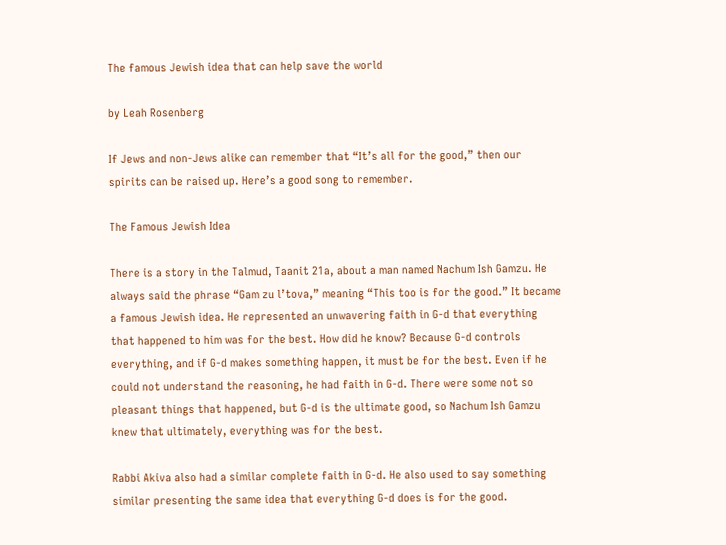The famous Jewish idea that can help save the world

by Leah Rosenberg

If Jews and non-Jews alike can remember that “It’s all for the good,” then our spirits can be raised up. Here’s a good song to remember.

The Famous Jewish Idea

There is a story in the Talmud, Taanit 21a, about a man named Nachum Ish Gamzu. He always said the phrase “Gam zu l’tova,” meaning “This too is for the good.” It became a famous Jewish idea. He represented an unwavering faith in G-d that everything that happened to him was for the best. How did he know? Because G-d controls everything, and if G-d makes something happen, it must be for the best. Even if he could not understand the reasoning, he had faith in G-d. There were some not so pleasant things that happened, but G-d is the ultimate good, so Nachum Ish Gamzu knew that ultimately, everything was for the best.

Rabbi Akiva also had a similar complete faith in G-d. He also used to say something similar presenting the same idea that everything G-d does is for the good.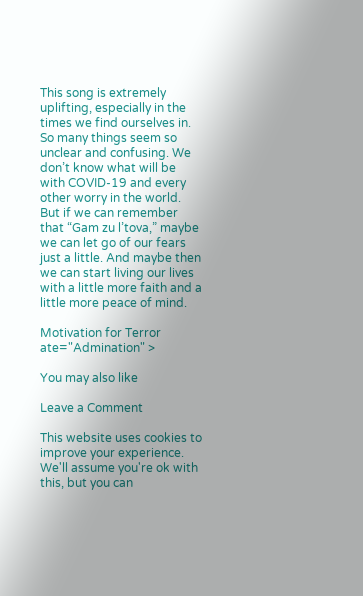This song is extremely uplifting, especially in the times we find ourselves in. So many things seem so unclear and confusing. We don’t know what will be with COVID-19 and every other worry in the world. But if we can remember that “Gam zu l’tova,” maybe we can let go of our fears just a little. And maybe then we can start living our lives with a little more faith and a little more peace of mind.

Motivation for Terror
ate="Admination" >

You may also like

Leave a Comment

This website uses cookies to improve your experience. We'll assume you're ok with this, but you can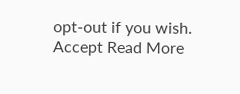opt-out if you wish. Accept Read More